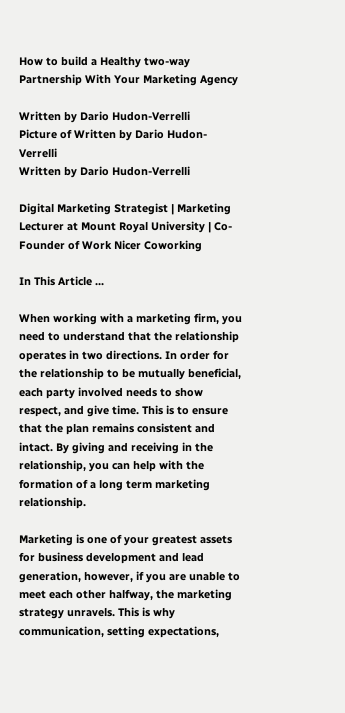How to build a Healthy two-way Partnership With Your Marketing Agency

Written by Dario Hudon-Verrelli
Picture of Written by Dario Hudon-Verrelli
Written by Dario Hudon-Verrelli

Digital Marketing Strategist | Marketing Lecturer at Mount Royal University | Co-Founder of Work Nicer Coworking

In This Article ...

When working with a marketing firm, you need to understand that the relationship operates in two directions. In order for the relationship to be mutually beneficial, each party involved needs to show respect, and give time. This is to ensure that the plan remains consistent and intact. By giving and receiving in the relationship, you can help with the formation of a long term marketing relationship.

Marketing is one of your greatest assets for business development and lead generation, however, if you are unable to meet each other halfway, the marketing strategy unravels. This is why communication, setting expectations,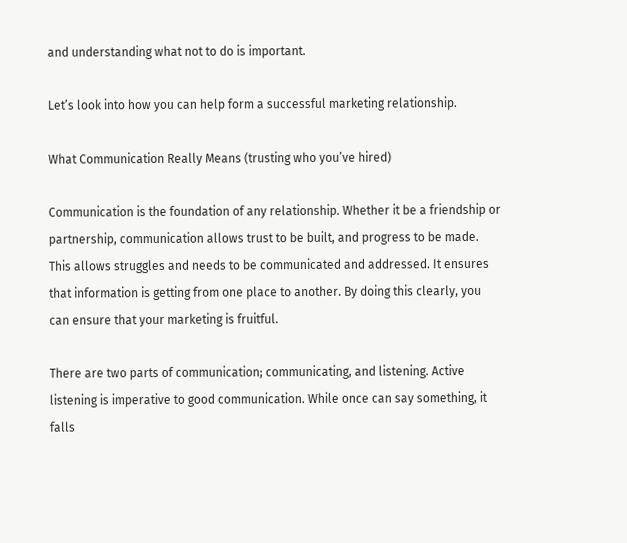and understanding what not to do is important.

Let’s look into how you can help form a successful marketing relationship.

What Communication Really Means (trusting who you’ve hired)

Communication is the foundation of any relationship. Whether it be a friendship or partnership, communication allows trust to be built, and progress to be made. This allows struggles and needs to be communicated and addressed. It ensures that information is getting from one place to another. By doing this clearly, you can ensure that your marketing is fruitful.

There are two parts of communication; communicating, and listening. Active listening is imperative to good communication. While once can say something, it falls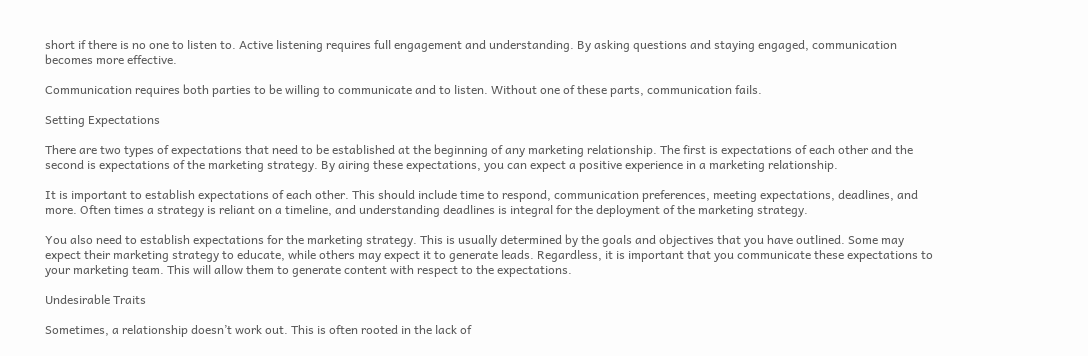short if there is no one to listen to. Active listening requires full engagement and understanding. By asking questions and staying engaged, communication becomes more effective.

Communication requires both parties to be willing to communicate and to listen. Without one of these parts, communication fails.

Setting Expectations

There are two types of expectations that need to be established at the beginning of any marketing relationship. The first is expectations of each other and the second is expectations of the marketing strategy. By airing these expectations, you can expect a positive experience in a marketing relationship.

It is important to establish expectations of each other. This should include time to respond, communication preferences, meeting expectations, deadlines, and more. Often times a strategy is reliant on a timeline, and understanding deadlines is integral for the deployment of the marketing strategy.

You also need to establish expectations for the marketing strategy. This is usually determined by the goals and objectives that you have outlined. Some may expect their marketing strategy to educate, while others may expect it to generate leads. Regardless, it is important that you communicate these expectations to your marketing team. This will allow them to generate content with respect to the expectations.

Undesirable Traits

Sometimes, a relationship doesn’t work out. This is often rooted in the lack of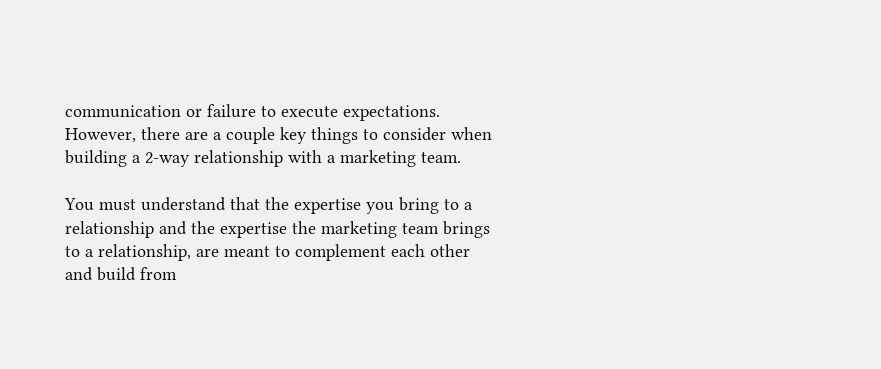communication or failure to execute expectations. However, there are a couple key things to consider when building a 2-way relationship with a marketing team.

You must understand that the expertise you bring to a relationship and the expertise the marketing team brings to a relationship, are meant to complement each other and build from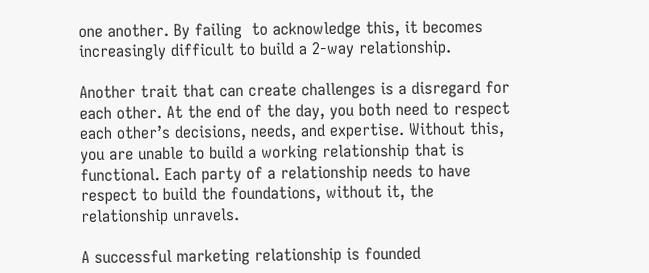one another. By failing  to acknowledge this, it becomes increasingly difficult to build a 2-way relationship.

Another trait that can create challenges is a disregard for each other. At the end of the day, you both need to respect each other’s decisions, needs, and expertise. Without this, you are unable to build a working relationship that is functional. Each party of a relationship needs to have respect to build the foundations, without it, the relationship unravels.

A successful marketing relationship is founded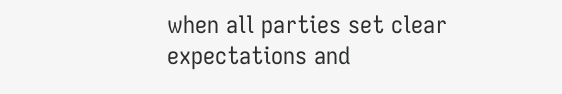when all parties set clear expectations and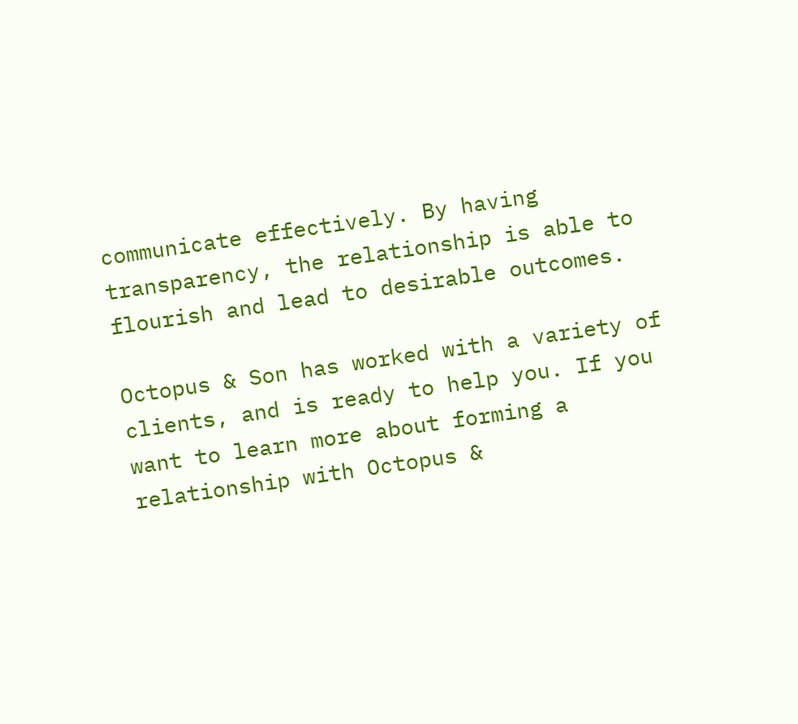communicate effectively. By having transparency, the relationship is able to flourish and lead to desirable outcomes.

Octopus & Son has worked with a variety of clients, and is ready to help you. If you want to learn more about forming a relationship with Octopus &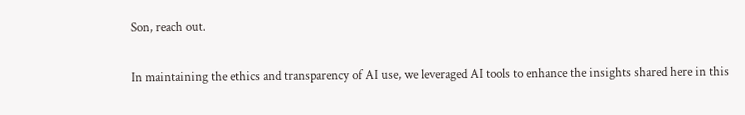Son, reach out.

In maintaining the ethics and transparency of AI use, we leveraged AI tools to enhance the insights shared here in this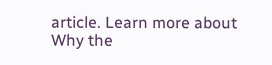article. Learn more about Why the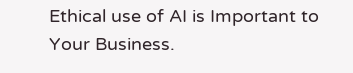Ethical use of AI is Important to Your Business.